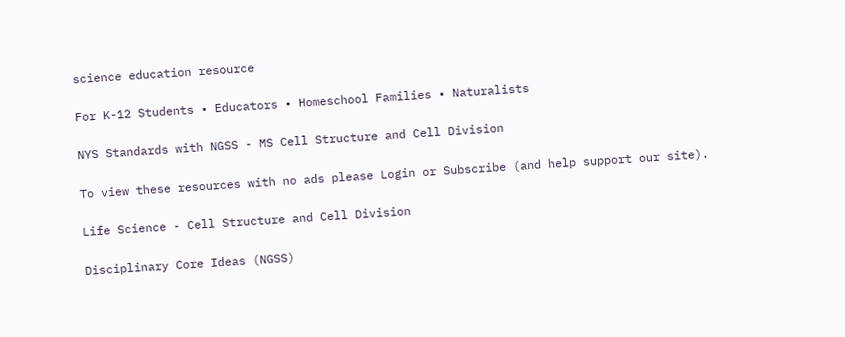science education resource

For K-12 Students • Educators • Homeschool Families • Naturalists

NYS Standards with NGSS - MS Cell Structure and Cell Division

To view these resources with no ads please Login or Subscribe (and help support our site).

Life Science - Cell Structure and Cell Division

Disciplinary Core Ideas (NGSS)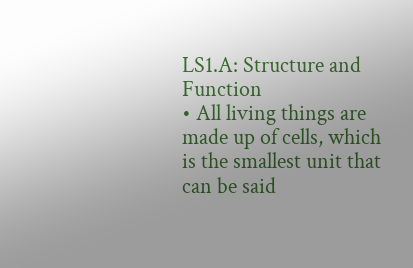LS1.A: Structure and Function
• All living things are made up of cells, which is the smallest unit that can be said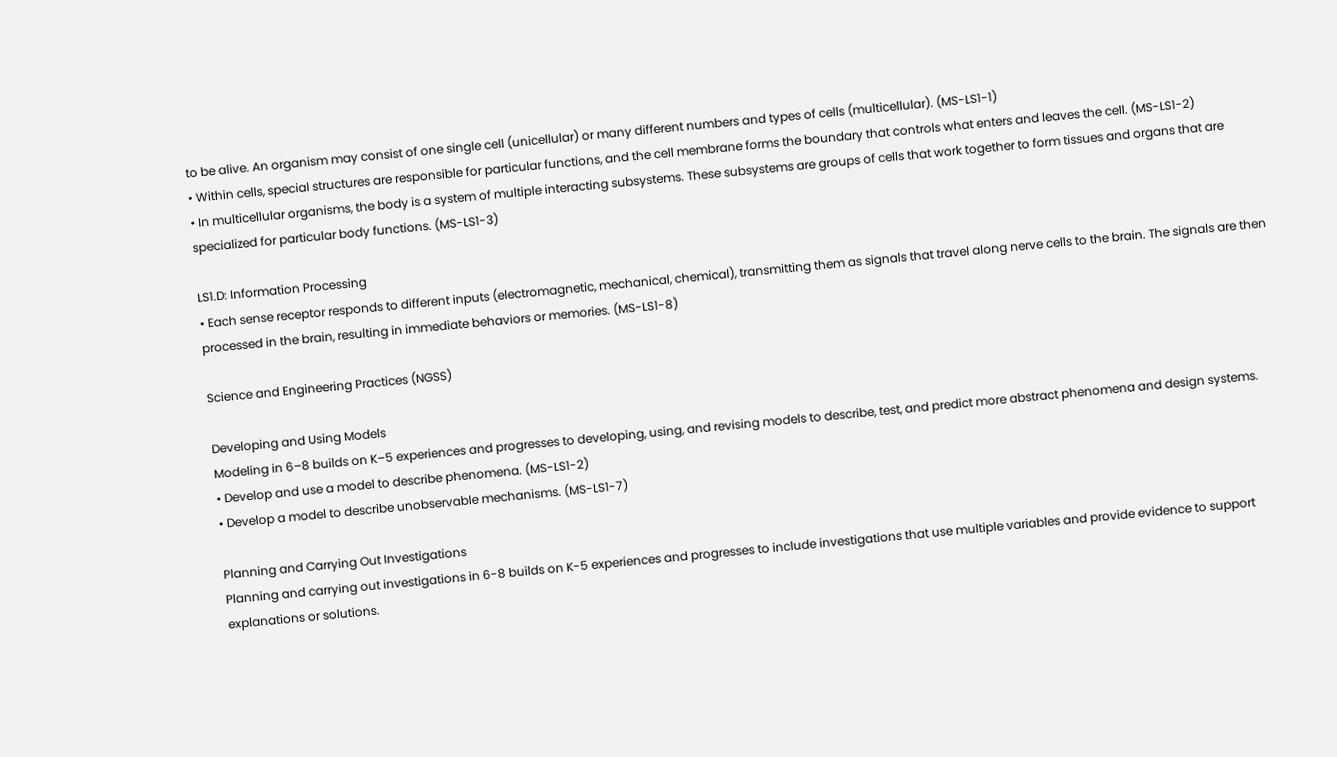to be alive. An organism may consist of one single cell (unicellular) or many different numbers and types of cells (multicellular). (MS-LS1-1)
• Within cells, special structures are responsible for particular functions, and the cell membrane forms the boundary that controls what enters and leaves the cell. (MS-LS1-2)
• In multicellular organisms, the body is a system of multiple interacting subsystems. These subsystems are groups of cells that work together to form tissues and organs that are specialized for particular body functions. (MS-LS1-3)

LS1.D: Information Processing
• Each sense receptor responds to different inputs (electromagnetic, mechanical, chemical), transmitting them as signals that travel along nerve cells to the brain. The signals are then processed in the brain, resulting in immediate behaviors or memories. (MS-LS1-8)

Science and Engineering Practices (NGSS)

Developing and Using Models
Modeling in 6–8 builds on K–5 experiences and progresses to developing, using, and revising models to describe, test, and predict more abstract phenomena and design systems.
• Develop and use a model to describe phenomena. (MS-LS1-2)
• Develop a model to describe unobservable mechanisms. (MS-LS1-7)

Planning and Carrying Out Investigations
Planning and carrying out investigations in 6-8 builds on K-5 experiences and progresses to include investigations that use multiple variables and provide evidence to support explanations or solutions.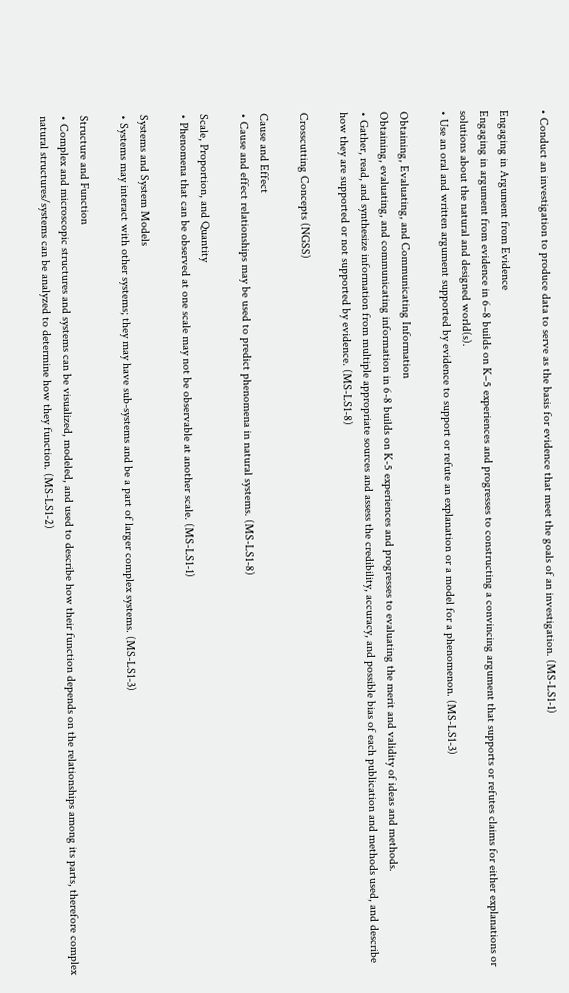• Conduct an investigation to produce data to serve as the basis for evidence that meet the goals of an investigation. (MS-LS1-1)

Engaging in Argument from Evidence
Engaging in argument from evidence in 6–8 builds on K–5 experiences and progresses to constructing a convincing argument that supports or refutes claims for either explanations or solutions about the natural and designed world(s).
• Use an oral and written argument supported by evidence to support or refute an explanation or a model for a phenomenon. (MS-LS1-3)

Obtaining, Evaluating, and Communicating Information
Obtaining, evaluating, and communicating information in 6-8 builds on K-5 experiences and progresses to evaluating the merit and validity of ideas and methods.
• Gather, read, and synthesize information from multiple appropriate sources and assess the credibility, accuracy, and possible bias of each publication and methods used, and describe how they are supported or not supported by evidence. (MS-LS1-8)

Crosscutting Concepts (NGSS)

Cause and Effect
• Cause and effect relationships may be used to predict phenomena in natural systems. (MS-LS1-8)

Scale, Proportion, and Quantity
• Phenomena that can be observed at one scale may not be observable at another scale. (MS-LS1-1)

Systems and System Models
• Systems may interact with other systems; they may have sub-systems and be a part of larger complex systems. (MS-LS1-3)

Structure and Function
• Complex and microscopic structures and systems can be visualized, modeled, and used to describe how their function depends on the relationships among its parts, therefore complex natural structures/systems can be analyzed to determine how they function. (MS-LS1-2)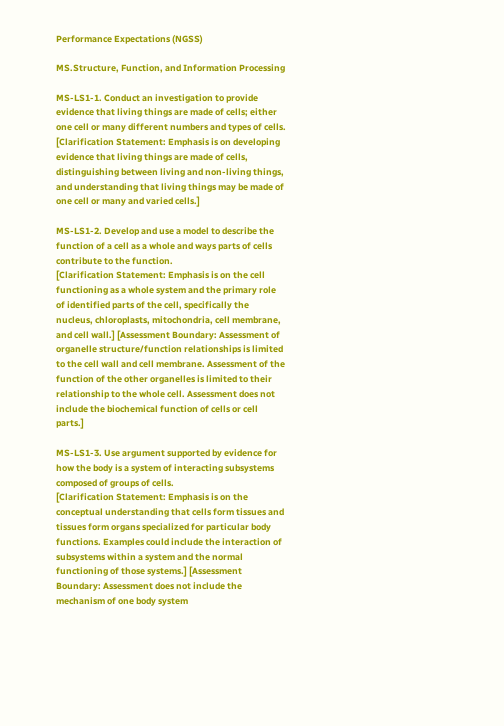Performance Expectations (NGSS)

MS.Structure, Function, and Information Processing

MS-LS1-1. Conduct an investigation to provide evidence that living things are made of cells; either one cell or many different numbers and types of cells.
[Clarification Statement: Emphasis is on developing evidence that living things are made of cells, distinguishing between living and non-living things, and understanding that living things may be made of one cell or many and varied cells.]

MS-LS1-2. Develop and use a model to describe the function of a cell as a whole and ways parts of cells contribute to the function.
[Clarification Statement: Emphasis is on the cell functioning as a whole system and the primary role of identified parts of the cell, specifically the nucleus, chloroplasts, mitochondria, cell membrane, and cell wall.] [Assessment Boundary: Assessment of organelle structure/function relationships is limited to the cell wall and cell membrane. Assessment of the function of the other organelles is limited to their relationship to the whole cell. Assessment does not include the biochemical function of cells or cell parts.]

MS-LS1-3. Use argument supported by evidence for how the body is a system of interacting subsystems composed of groups of cells.
[Clarification Statement: Emphasis is on the conceptual understanding that cells form tissues and tissues form organs specialized for particular body functions. Examples could include the interaction of subsystems within a system and the normal functioning of those systems.] [Assessment Boundary: Assessment does not include the mechanism of one body system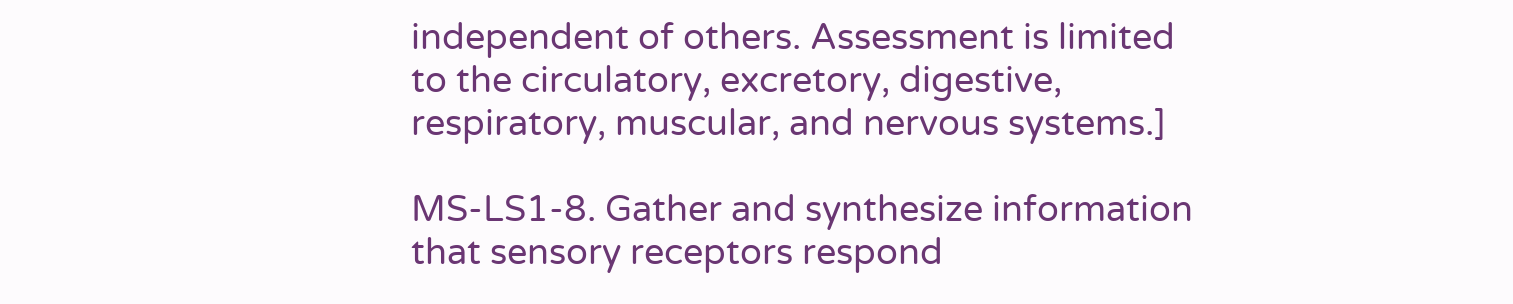independent of others. Assessment is limited to the circulatory, excretory, digestive, respiratory, muscular, and nervous systems.]

MS-LS1-8. Gather and synthesize information that sensory receptors respond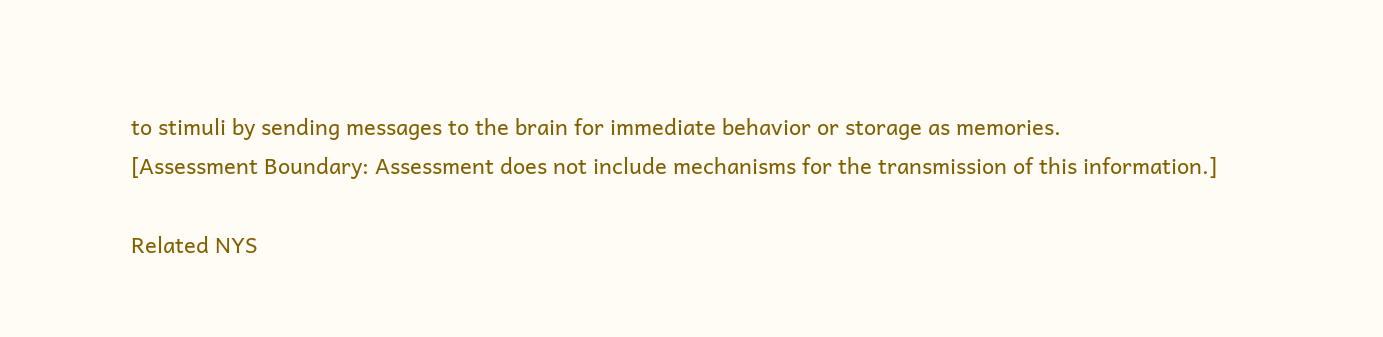to stimuli by sending messages to the brain for immediate behavior or storage as memories.
[Assessment Boundary: Assessment does not include mechanisms for the transmission of this information.]

Related NYS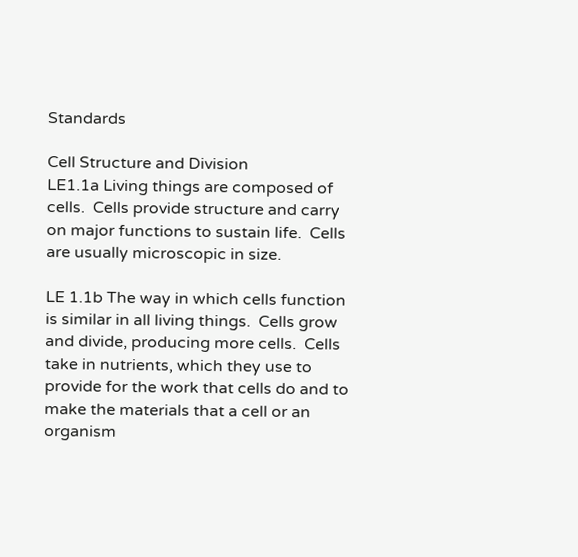Standards

Cell Structure and Division
LE1.1a Living things are composed of cells.  Cells provide structure and carry on major functions to sustain life.  Cells are usually microscopic in size.

LE 1.1b The way in which cells function is similar in all living things.  Cells grow and divide, producing more cells.  Cells take in nutrients, which they use to provide for the work that cells do and to make the materials that a cell or an organism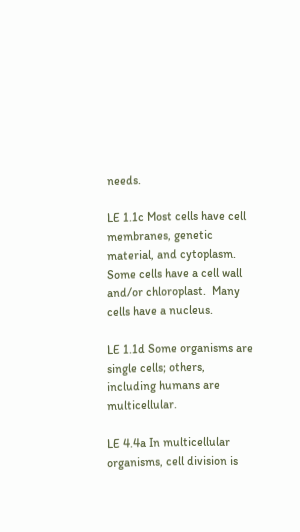needs.

LE 1.1c Most cells have cell membranes, genetic material, and cytoplasm.  Some cells have a cell wall and/or chloroplast.  Many cells have a nucleus.

LE 1.1d Some organisms are single cells; others, including humans are multicellular.

LE 4.4a In multicellular organisms, cell division is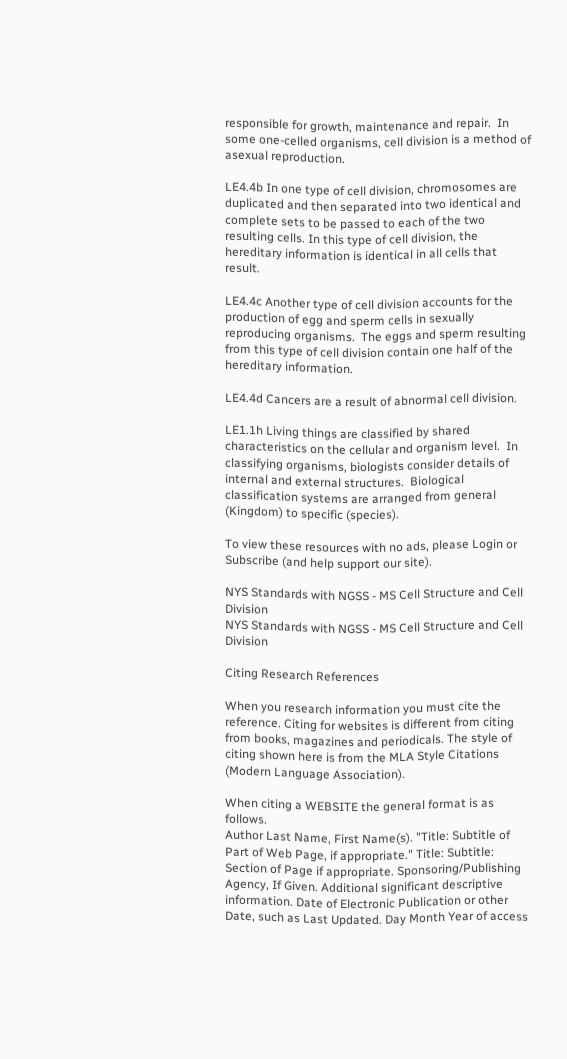responsible for growth, maintenance and repair.  In some one-celled organisms, cell division is a method of asexual reproduction.

LE4.4b In one type of cell division, chromosomes are duplicated and then separated into two identical and complete sets to be passed to each of the two resulting cells. In this type of cell division, the hereditary information is identical in all cells that result.

LE4.4c Another type of cell division accounts for the production of egg and sperm cells in sexually reproducing organisms.  The eggs and sperm resulting from this type of cell division contain one half of the hereditary information.

LE4.4d Cancers are a result of abnormal cell division.

LE1.1h Living things are classified by shared characteristics on the cellular and organism level.  In classifying organisms, biologists consider details of internal and external structures.  Biological classification systems are arranged from general (Kingdom) to specific (species).

To view these resources with no ads, please Login or Subscribe (and help support our site).

NYS Standards with NGSS - MS Cell Structure and Cell Division
NYS Standards with NGSS - MS Cell Structure and Cell Division

Citing Research References

When you research information you must cite the reference. Citing for websites is different from citing from books, magazines and periodicals. The style of citing shown here is from the MLA Style Citations (Modern Language Association).

When citing a WEBSITE the general format is as follows.
Author Last Name, First Name(s). "Title: Subtitle of Part of Web Page, if appropriate." Title: Subtitle: Section of Page if appropriate. Sponsoring/Publishing Agency, If Given. Additional significant descriptive information. Date of Electronic Publication or other Date, such as Last Updated. Day Month Year of access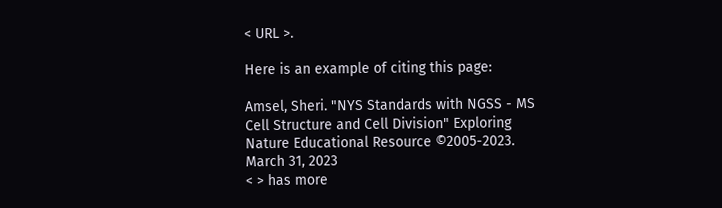< URL >.

Here is an example of citing this page:

Amsel, Sheri. "NYS Standards with NGSS - MS Cell Structure and Cell Division" Exploring Nature Educational Resource ©2005-2023. March 31, 2023
< > has more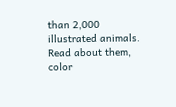than 2,000 illustrated animals. Read about them, color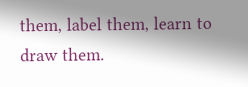them, label them, learn to draw them.